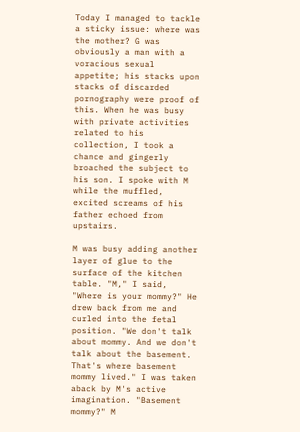Today I managed to tackle a sticky issue: where was the mother? G was obviously a man with a voracious sexual appetite; his stacks upon stacks of discarded pornography were proof of this. When he was busy with private activities related to his collection, I took a chance and gingerly broached the subject to his son. I spoke with M while the muffled, excited screams of his father echoed from upstairs.

M was busy adding another layer of glue to the surface of the kitchen table. "M," I said, "Where is your mommy?" He drew back from me and curled into the fetal position. "We don't talk about mommy. And we don't talk about the basement. That's where basement mommy lived." I was taken aback by M's active imagination. "Basement mommy?" M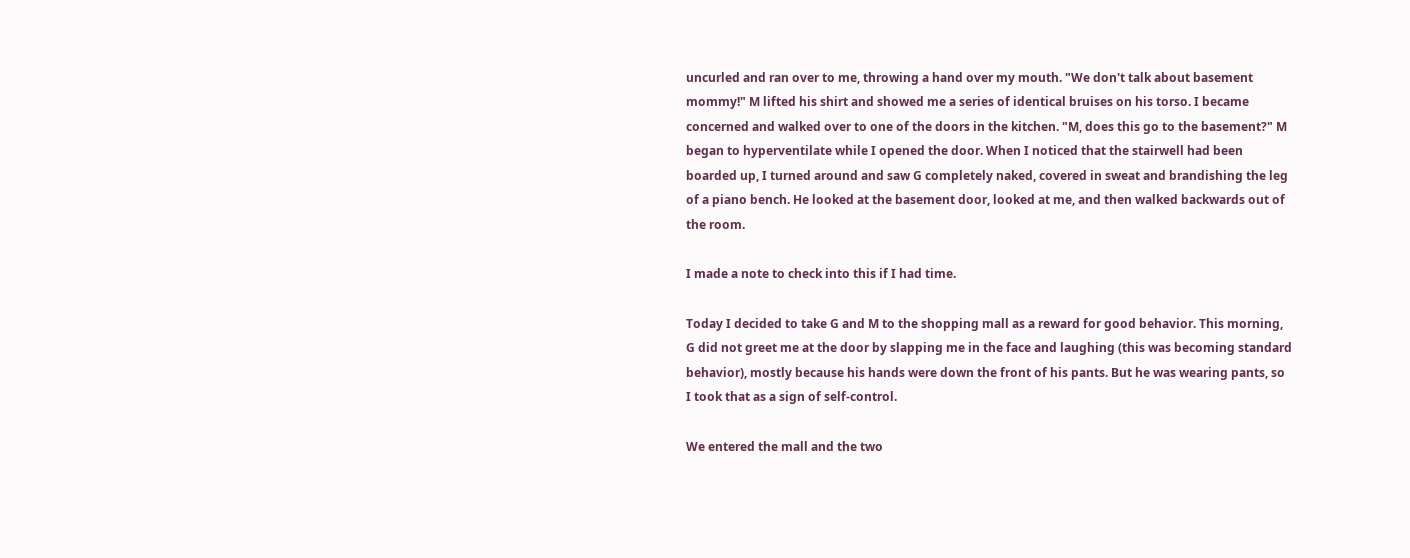uncurled and ran over to me, throwing a hand over my mouth. "We don't talk about basement mommy!" M lifted his shirt and showed me a series of identical bruises on his torso. I became concerned and walked over to one of the doors in the kitchen. "M, does this go to the basement?" M began to hyperventilate while I opened the door. When I noticed that the stairwell had been boarded up, I turned around and saw G completely naked, covered in sweat and brandishing the leg of a piano bench. He looked at the basement door, looked at me, and then walked backwards out of the room.

I made a note to check into this if I had time.

Today I decided to take G and M to the shopping mall as a reward for good behavior. This morning, G did not greet me at the door by slapping me in the face and laughing (this was becoming standard behavior), mostly because his hands were down the front of his pants. But he was wearing pants, so I took that as a sign of self-control.

We entered the mall and the two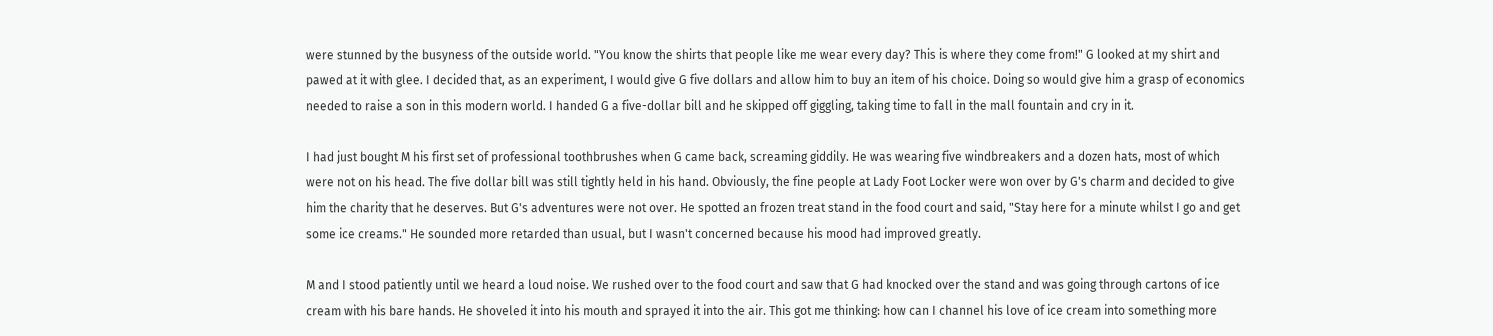were stunned by the busyness of the outside world. "You know the shirts that people like me wear every day? This is where they come from!" G looked at my shirt and pawed at it with glee. I decided that, as an experiment, I would give G five dollars and allow him to buy an item of his choice. Doing so would give him a grasp of economics needed to raise a son in this modern world. I handed G a five-dollar bill and he skipped off giggling, taking time to fall in the mall fountain and cry in it.

I had just bought M his first set of professional toothbrushes when G came back, screaming giddily. He was wearing five windbreakers and a dozen hats, most of which were not on his head. The five dollar bill was still tightly held in his hand. Obviously, the fine people at Lady Foot Locker were won over by G's charm and decided to give him the charity that he deserves. But G's adventures were not over. He spotted an frozen treat stand in the food court and said, "Stay here for a minute whilst I go and get some ice creams." He sounded more retarded than usual, but I wasn't concerned because his mood had improved greatly.

M and I stood patiently until we heard a loud noise. We rushed over to the food court and saw that G had knocked over the stand and was going through cartons of ice cream with his bare hands. He shoveled it into his mouth and sprayed it into the air. This got me thinking: how can I channel his love of ice cream into something more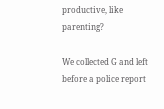productive, like parenting?

We collected G and left before a police report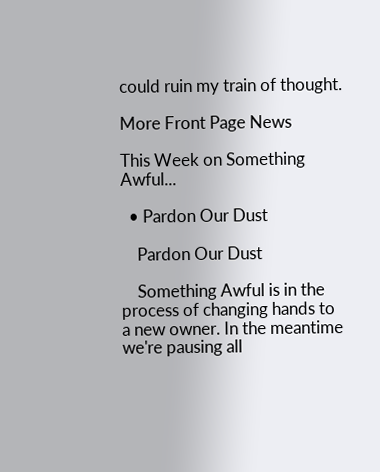could ruin my train of thought.

More Front Page News

This Week on Something Awful...

  • Pardon Our Dust

    Pardon Our Dust

    Something Awful is in the process of changing hands to a new owner. In the meantime we're pausing all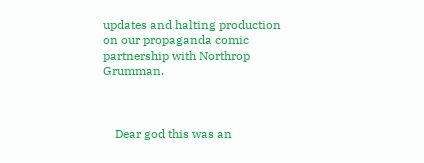updates and halting production on our propaganda comic partnership with Northrop Grumman.



    Dear god this was an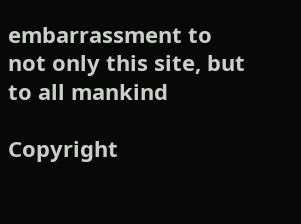embarrassment to not only this site, but to all mankind

Copyright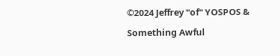©2024 Jeffrey "of" YOSPOS & Something Awful